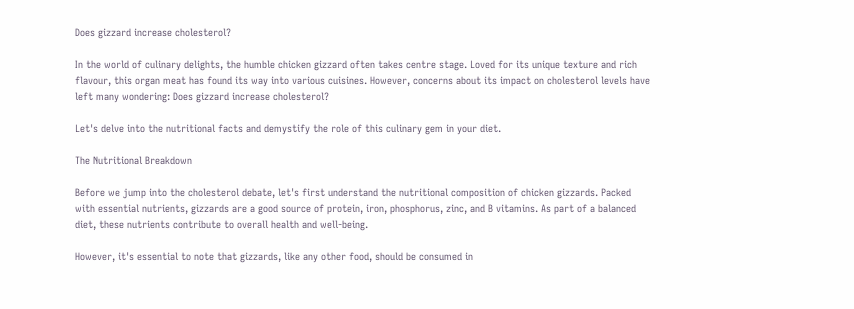Does gizzard increase cholesterol?

In the world of culinary delights, the humble chicken gizzard often takes centre stage. Loved for its unique texture and rich flavour, this organ meat has found its way into various cuisines. However, concerns about its impact on cholesterol levels have left many wondering: Does gizzard increase cholesterol?

Let's delve into the nutritional facts and demystify the role of this culinary gem in your diet.

The Nutritional Breakdown

Before we jump into the cholesterol debate, let's first understand the nutritional composition of chicken gizzards. Packed with essential nutrients, gizzards are a good source of protein, iron, phosphorus, zinc, and B vitamins. As part of a balanced diet, these nutrients contribute to overall health and well-being.

However, it's essential to note that gizzards, like any other food, should be consumed in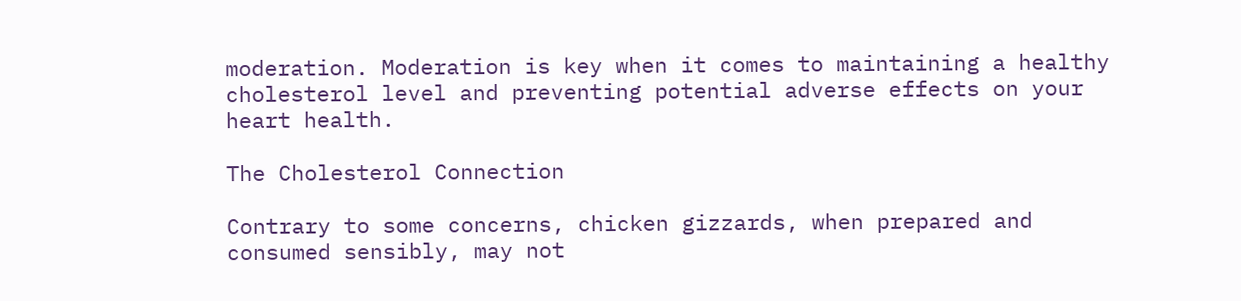moderation. Moderation is key when it comes to maintaining a healthy cholesterol level and preventing potential adverse effects on your heart health.

The Cholesterol Connection

Contrary to some concerns, chicken gizzards, when prepared and consumed sensibly, may not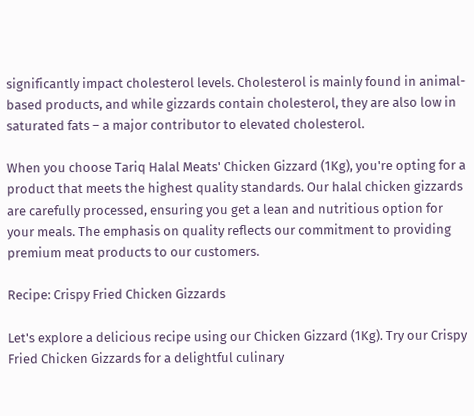significantly impact cholesterol levels. Cholesterol is mainly found in animal-based products, and while gizzards contain cholesterol, they are also low in saturated fats – a major contributor to elevated cholesterol.

When you choose Tariq Halal Meats' Chicken Gizzard (1Kg), you're opting for a product that meets the highest quality standards. Our halal chicken gizzards are carefully processed, ensuring you get a lean and nutritious option for your meals. The emphasis on quality reflects our commitment to providing premium meat products to our customers.

Recipe: Crispy Fried Chicken Gizzards

Let's explore a delicious recipe using our Chicken Gizzard (1Kg). Try our Crispy Fried Chicken Gizzards for a delightful culinary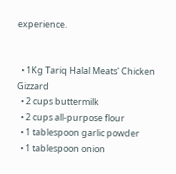experience.


  • 1Kg Tariq Halal Meats' Chicken Gizzard
  • 2 cups buttermilk
  • 2 cups all-purpose flour
  • 1 tablespoon garlic powder
  • 1 tablespoon onion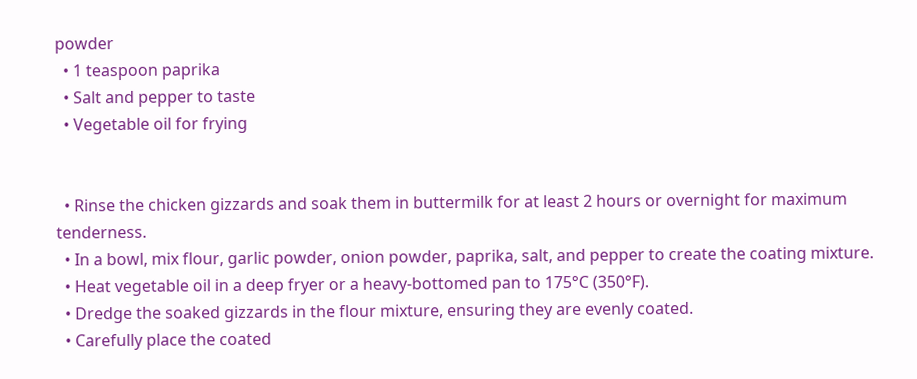powder
  • 1 teaspoon paprika
  • Salt and pepper to taste
  • Vegetable oil for frying


  • Rinse the chicken gizzards and soak them in buttermilk for at least 2 hours or overnight for maximum tenderness.
  • In a bowl, mix flour, garlic powder, onion powder, paprika, salt, and pepper to create the coating mixture.
  • Heat vegetable oil in a deep fryer or a heavy-bottomed pan to 175°C (350°F).
  • Dredge the soaked gizzards in the flour mixture, ensuring they are evenly coated.
  • Carefully place the coated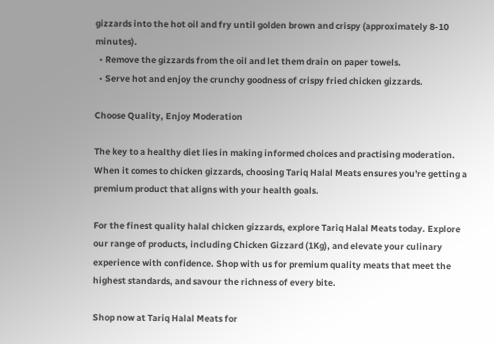gizzards into the hot oil and fry until golden brown and crispy (approximately 8-10 minutes).
  • Remove the gizzards from the oil and let them drain on paper towels.
  • Serve hot and enjoy the crunchy goodness of crispy fried chicken gizzards.

Choose Quality, Enjoy Moderation

The key to a healthy diet lies in making informed choices and practising moderation. When it comes to chicken gizzards, choosing Tariq Halal Meats ensures you're getting a premium product that aligns with your health goals.

For the finest quality halal chicken gizzards, explore Tariq Halal Meats today. Explore our range of products, including Chicken Gizzard (1Kg), and elevate your culinary experience with confidence. Shop with us for premium quality meats that meet the highest standards, and savour the richness of every bite.

Shop now at Tariq Halal Meats for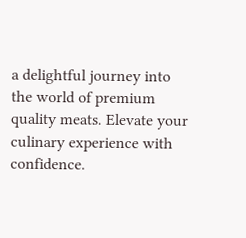a delightful journey into the world of premium quality meats. Elevate your culinary experience with confidence.